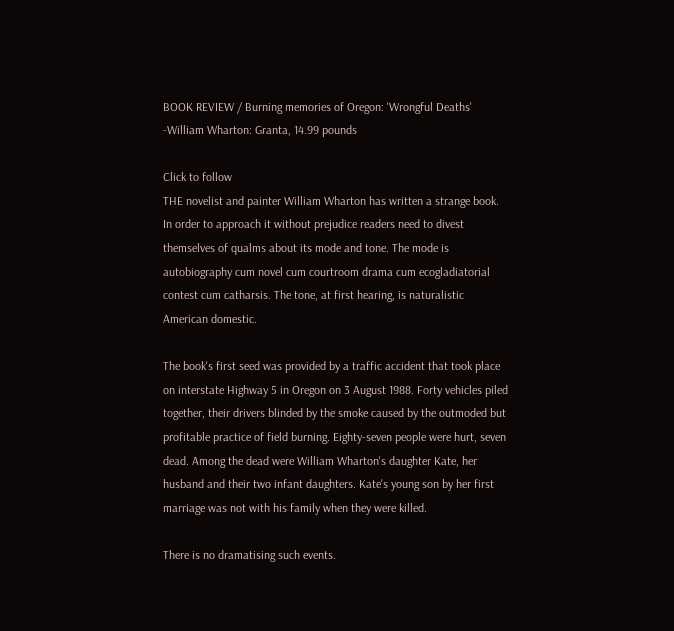BOOK REVIEW / Burning memories of Oregon: 'Wrongful Deaths' -William Wharton: Granta, 14.99 pounds

Click to follow
THE novelist and painter William Wharton has written a strange book. In order to approach it without prejudice readers need to divest themselves of qualms about its mode and tone. The mode is autobiography cum novel cum courtroom drama cum ecogladiatorial contest cum catharsis. The tone, at first hearing, is naturalistic American domestic.

The book's first seed was provided by a traffic accident that took place on interstate Highway 5 in Oregon on 3 August 1988. Forty vehicles piled together, their drivers blinded by the smoke caused by the outmoded but profitable practice of field burning. Eighty-seven people were hurt, seven dead. Among the dead were William Wharton's daughter Kate, her husband and their two infant daughters. Kate's young son by her first marriage was not with his family when they were killed.

There is no dramatising such events.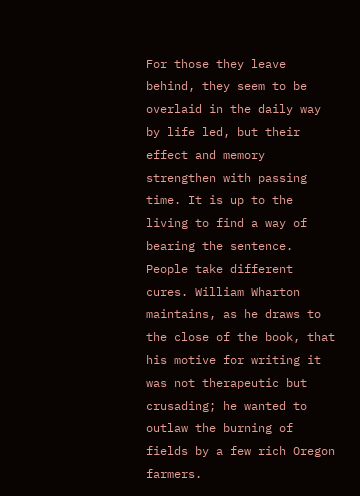For those they leave behind, they seem to be overlaid in the daily way by life led, but their effect and memory strengthen with passing time. It is up to the living to find a way of bearing the sentence. People take different cures. William Wharton maintains, as he draws to the close of the book, that his motive for writing it was not therapeutic but crusading; he wanted to outlaw the burning of fields by a few rich Oregon farmers.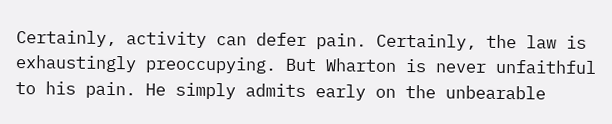Certainly, activity can defer pain. Certainly, the law is exhaustingly preoccupying. But Wharton is never unfaithful to his pain. He simply admits early on the unbearable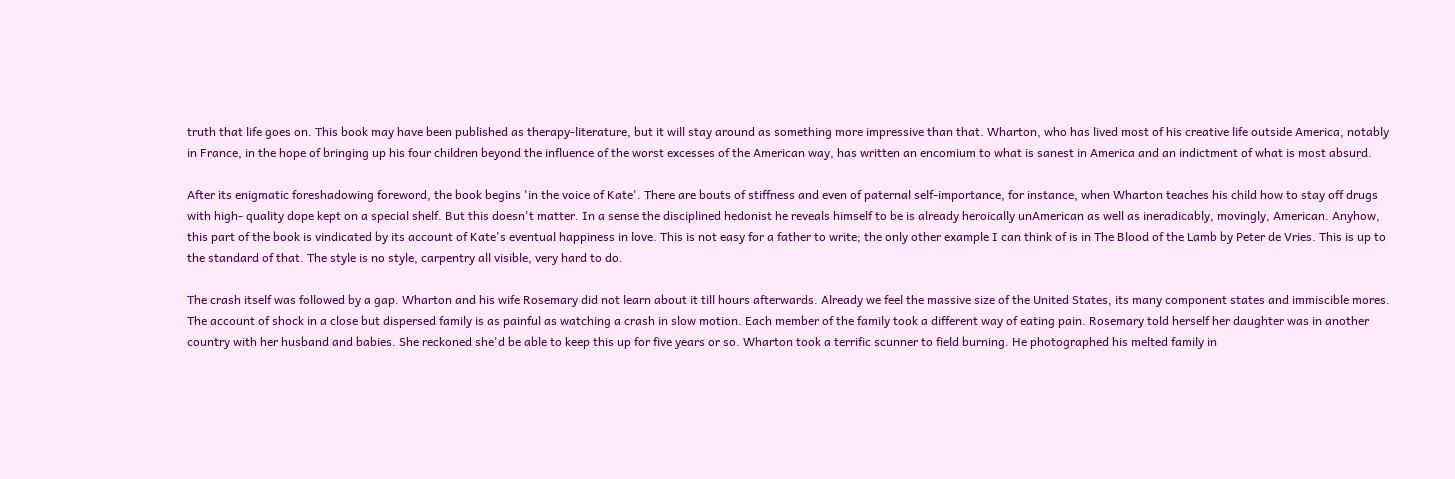truth that life goes on. This book may have been published as therapy-literature, but it will stay around as something more impressive than that. Wharton, who has lived most of his creative life outside America, notably in France, in the hope of bringing up his four children beyond the influence of the worst excesses of the American way, has written an encomium to what is sanest in America and an indictment of what is most absurd.

After its enigmatic foreshadowing foreword, the book begins 'in the voice of Kate'. There are bouts of stiffness and even of paternal self-importance, for instance, when Wharton teaches his child how to stay off drugs with high- quality dope kept on a special shelf. But this doesn't matter. In a sense the disciplined hedonist he reveals himself to be is already heroically unAmerican as well as ineradicably, movingly, American. Anyhow, this part of the book is vindicated by its account of Kate's eventual happiness in love. This is not easy for a father to write; the only other example I can think of is in The Blood of the Lamb by Peter de Vries. This is up to the standard of that. The style is no style, carpentry all visible, very hard to do.

The crash itself was followed by a gap. Wharton and his wife Rosemary did not learn about it till hours afterwards. Already we feel the massive size of the United States, its many component states and immiscible mores. The account of shock in a close but dispersed family is as painful as watching a crash in slow motion. Each member of the family took a different way of eating pain. Rosemary told herself her daughter was in another country with her husband and babies. She reckoned she'd be able to keep this up for five years or so. Wharton took a terrific scunner to field burning. He photographed his melted family in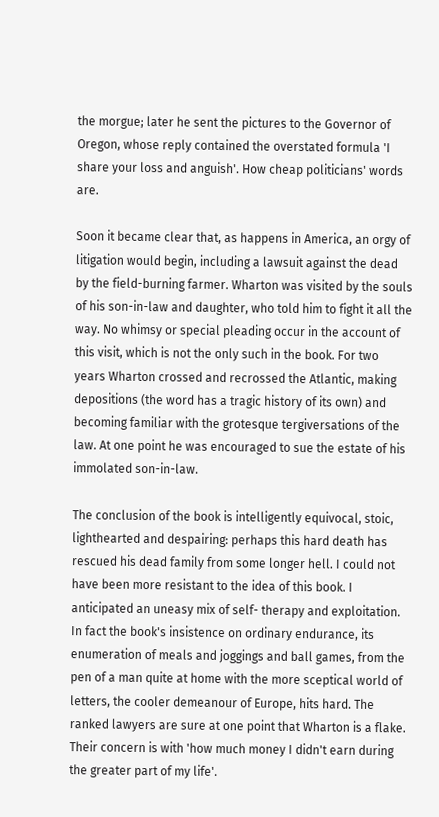the morgue; later he sent the pictures to the Governor of Oregon, whose reply contained the overstated formula 'I share your loss and anguish'. How cheap politicians' words are.

Soon it became clear that, as happens in America, an orgy of litigation would begin, including a lawsuit against the dead by the field-burning farmer. Wharton was visited by the souls of his son-in-law and daughter, who told him to fight it all the way. No whimsy or special pleading occur in the account of this visit, which is not the only such in the book. For two years Wharton crossed and recrossed the Atlantic, making depositions (the word has a tragic history of its own) and becoming familiar with the grotesque tergiversations of the law. At one point he was encouraged to sue the estate of his immolated son-in-law.

The conclusion of the book is intelligently equivocal, stoic, lighthearted and despairing: perhaps this hard death has rescued his dead family from some longer hell. I could not have been more resistant to the idea of this book. I anticipated an uneasy mix of self- therapy and exploitation. In fact the book's insistence on ordinary endurance, its enumeration of meals and joggings and ball games, from the pen of a man quite at home with the more sceptical world of letters, the cooler demeanour of Europe, hits hard. The ranked lawyers are sure at one point that Wharton is a flake. Their concern is with 'how much money I didn't earn during the greater part of my life'.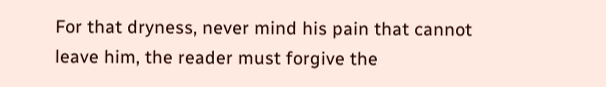For that dryness, never mind his pain that cannot leave him, the reader must forgive the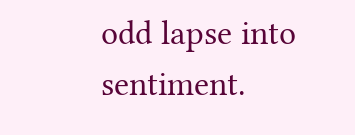odd lapse into sentiment.